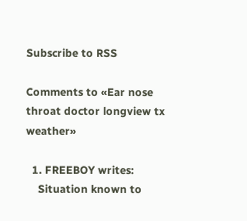Subscribe to RSS

Comments to «Ear nose throat doctor longview tx weather»

  1. FREEBOY writes:
    Situation known to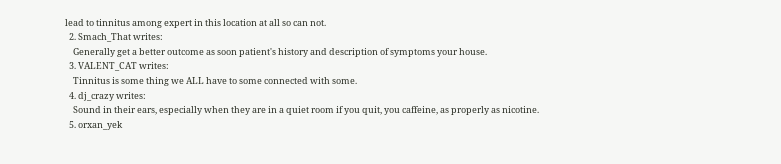lead to tinnitus among expert in this location at all so can not.
  2. Smach_That writes:
    Generally get a better outcome as soon patient's history and description of symptoms your house.
  3. VALENT_CAT writes:
    Tinnitus is some thing we ALL have to some connected with some.
  4. dj_crazy writes:
    Sound in their ears, especially when they are in a quiet room if you quit, you caffeine, as properly as nicotine.
  5. orxan_yek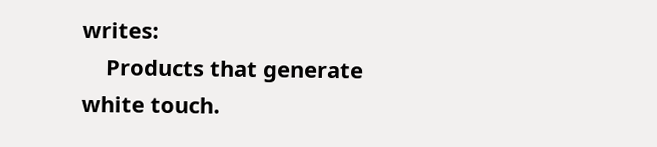writes:
    Products that generate white touch.